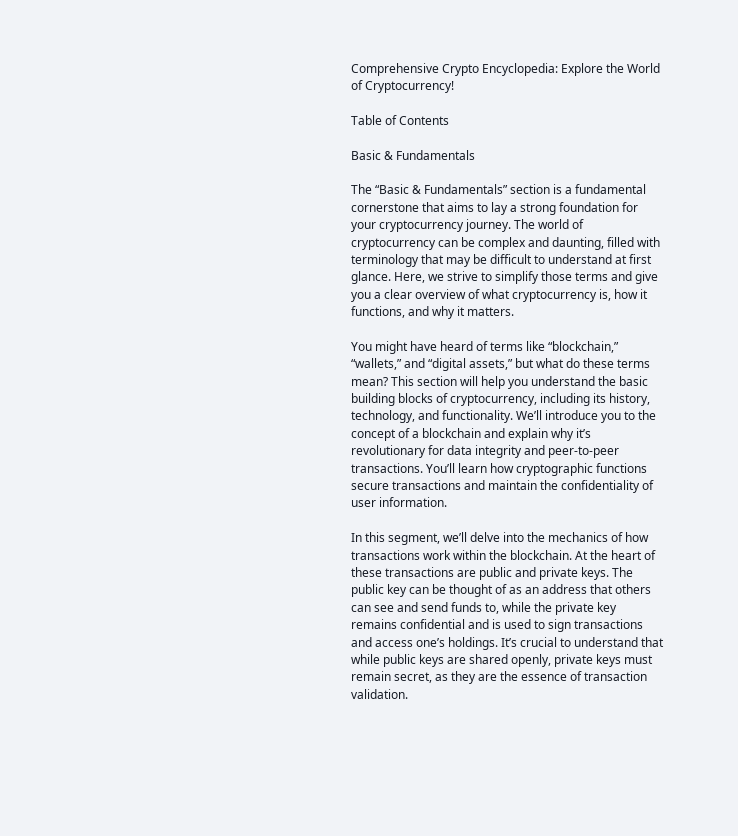Comprehensive Crypto Encyclopedia: Explore the World of Cryptocurrency!

Table of Contents

Basic & Fundamentals

The “Basic & Fundamentals” section is a fundamental cornerstone that aims to lay a strong foundation for your cryptocurrency journey. The world of cryptocurrency can be complex and daunting, filled with terminology that may be difficult to understand at first glance. Here, we strive to simplify those terms and give you a clear overview of what cryptocurrency is, how it functions, and why it matters.

You might have heard of terms like “blockchain,” “wallets,” and “digital assets,” but what do these terms mean? This section will help you understand the basic building blocks of cryptocurrency, including its history, technology, and functionality. We’ll introduce you to the concept of a blockchain and explain why it’s revolutionary for data integrity and peer-to-peer transactions. You’ll learn how cryptographic functions secure transactions and maintain the confidentiality of user information.

In this segment, we’ll delve into the mechanics of how transactions work within the blockchain. At the heart of these transactions are public and private keys. The public key can be thought of as an address that others can see and send funds to, while the private key remains confidential and is used to sign transactions and access one’s holdings. It’s crucial to understand that while public keys are shared openly, private keys must remain secret, as they are the essence of transaction validation.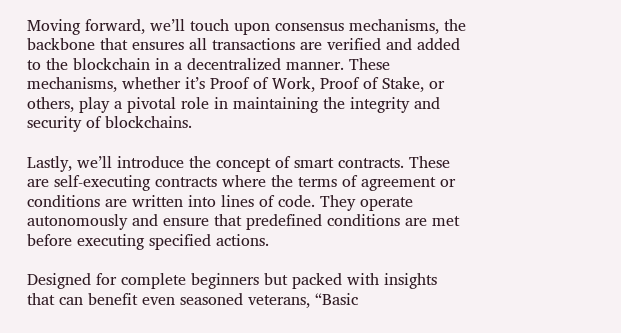Moving forward, we’ll touch upon consensus mechanisms, the backbone that ensures all transactions are verified and added to the blockchain in a decentralized manner. These mechanisms, whether it’s Proof of Work, Proof of Stake, or others, play a pivotal role in maintaining the integrity and security of blockchains.

Lastly, we’ll introduce the concept of smart contracts. These are self-executing contracts where the terms of agreement or conditions are written into lines of code. They operate autonomously and ensure that predefined conditions are met before executing specified actions.

Designed for complete beginners but packed with insights that can benefit even seasoned veterans, “Basic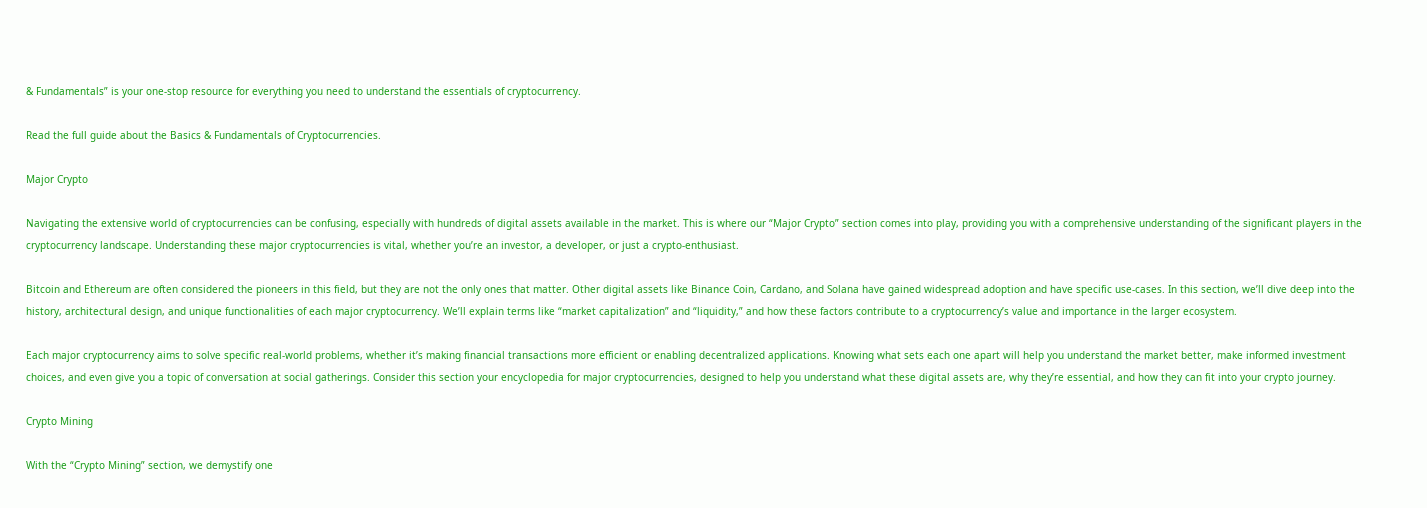& Fundamentals” is your one-stop resource for everything you need to understand the essentials of cryptocurrency.

Read the full guide about the Basics & Fundamentals of Cryptocurrencies.

Major Crypto

Navigating the extensive world of cryptocurrencies can be confusing, especially with hundreds of digital assets available in the market. This is where our “Major Crypto” section comes into play, providing you with a comprehensive understanding of the significant players in the cryptocurrency landscape. Understanding these major cryptocurrencies is vital, whether you’re an investor, a developer, or just a crypto-enthusiast.

Bitcoin and Ethereum are often considered the pioneers in this field, but they are not the only ones that matter. Other digital assets like Binance Coin, Cardano, and Solana have gained widespread adoption and have specific use-cases. In this section, we’ll dive deep into the history, architectural design, and unique functionalities of each major cryptocurrency. We’ll explain terms like “market capitalization” and “liquidity,” and how these factors contribute to a cryptocurrency’s value and importance in the larger ecosystem.

Each major cryptocurrency aims to solve specific real-world problems, whether it’s making financial transactions more efficient or enabling decentralized applications. Knowing what sets each one apart will help you understand the market better, make informed investment choices, and even give you a topic of conversation at social gatherings. Consider this section your encyclopedia for major cryptocurrencies, designed to help you understand what these digital assets are, why they’re essential, and how they can fit into your crypto journey.

Crypto Mining

With the “Crypto Mining” section, we demystify one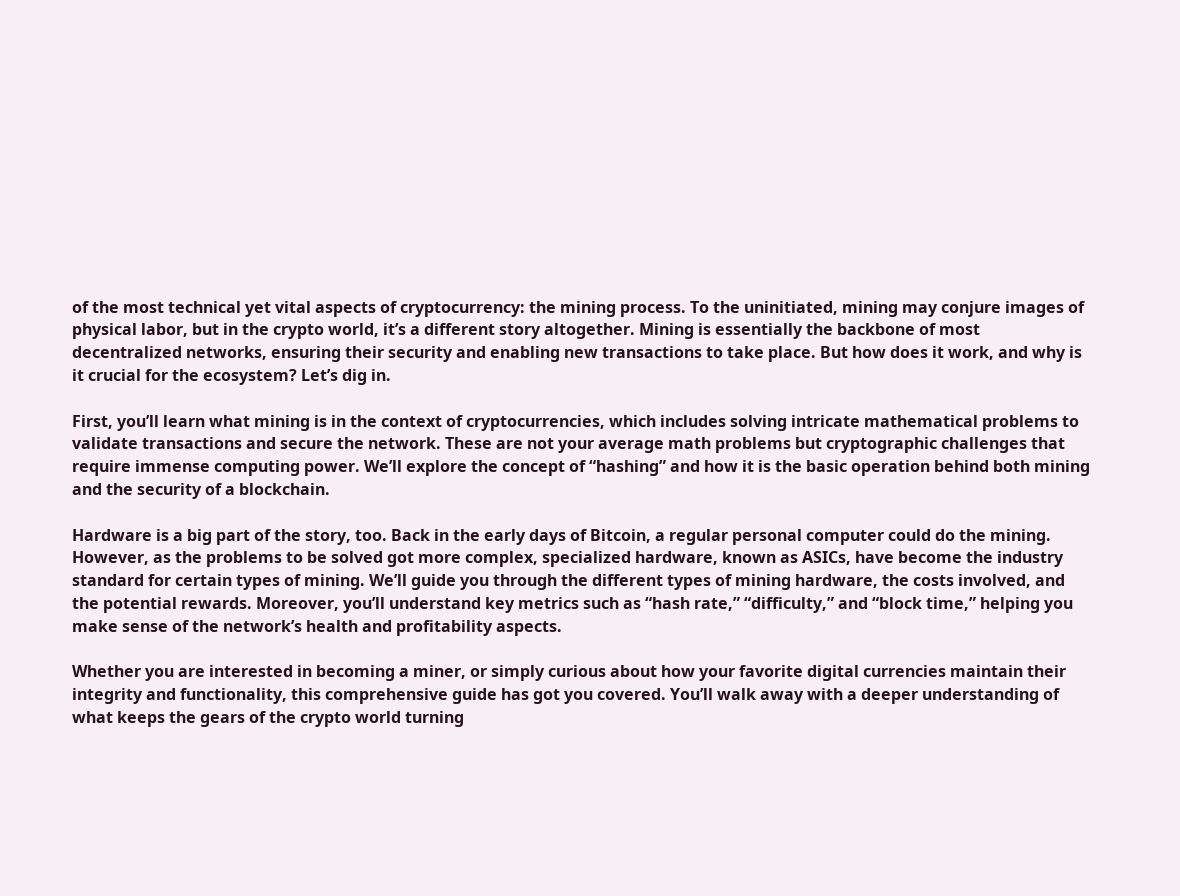of the most technical yet vital aspects of cryptocurrency: the mining process. To the uninitiated, mining may conjure images of physical labor, but in the crypto world, it’s a different story altogether. Mining is essentially the backbone of most decentralized networks, ensuring their security and enabling new transactions to take place. But how does it work, and why is it crucial for the ecosystem? Let’s dig in.

First, you’ll learn what mining is in the context of cryptocurrencies, which includes solving intricate mathematical problems to validate transactions and secure the network. These are not your average math problems but cryptographic challenges that require immense computing power. We’ll explore the concept of “hashing” and how it is the basic operation behind both mining and the security of a blockchain.

Hardware is a big part of the story, too. Back in the early days of Bitcoin, a regular personal computer could do the mining. However, as the problems to be solved got more complex, specialized hardware, known as ASICs, have become the industry standard for certain types of mining. We’ll guide you through the different types of mining hardware, the costs involved, and the potential rewards. Moreover, you’ll understand key metrics such as “hash rate,” “difficulty,” and “block time,” helping you make sense of the network’s health and profitability aspects.

Whether you are interested in becoming a miner, or simply curious about how your favorite digital currencies maintain their integrity and functionality, this comprehensive guide has got you covered. You’ll walk away with a deeper understanding of what keeps the gears of the crypto world turning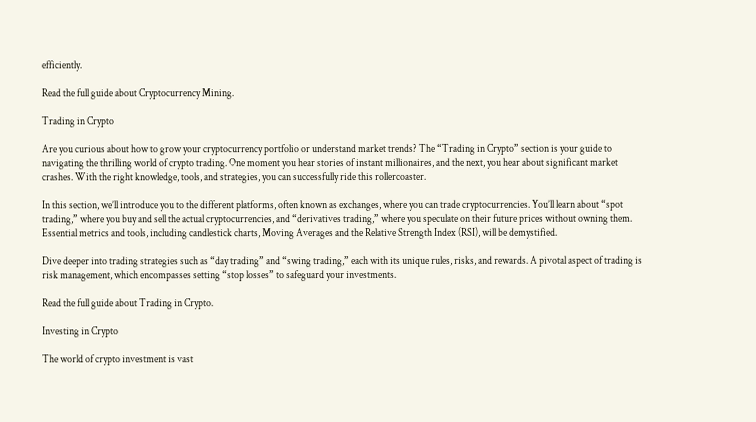efficiently.

Read the full guide about Cryptocurrency Mining.

Trading in Crypto

Are you curious about how to grow your cryptocurrency portfolio or understand market trends? The “Trading in Crypto” section is your guide to navigating the thrilling world of crypto trading. One moment you hear stories of instant millionaires, and the next, you hear about significant market crashes. With the right knowledge, tools, and strategies, you can successfully ride this rollercoaster.

In this section, we’ll introduce you to the different platforms, often known as exchanges, where you can trade cryptocurrencies. You’ll learn about “spot trading,” where you buy and sell the actual cryptocurrencies, and “derivatives trading,” where you speculate on their future prices without owning them. Essential metrics and tools, including candlestick charts, Moving Averages and the Relative Strength Index (RSI), will be demystified.

Dive deeper into trading strategies such as “day trading” and “swing trading,” each with its unique rules, risks, and rewards. A pivotal aspect of trading is risk management, which encompasses setting “stop losses” to safeguard your investments.

Read the full guide about Trading in Crypto.

Investing in Crypto

The world of crypto investment is vast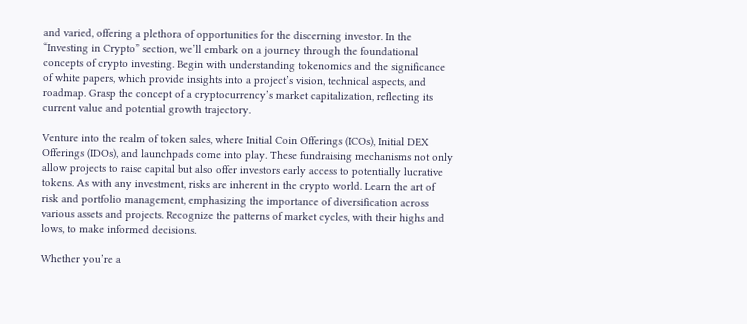and varied, offering a plethora of opportunities for the discerning investor. In the “Investing in Crypto” section, we’ll embark on a journey through the foundational concepts of crypto investing. Begin with understanding tokenomics and the significance of white papers, which provide insights into a project’s vision, technical aspects, and roadmap. Grasp the concept of a cryptocurrency’s market capitalization, reflecting its current value and potential growth trajectory.

Venture into the realm of token sales, where Initial Coin Offerings (ICOs), Initial DEX Offerings (IDOs), and launchpads come into play. These fundraising mechanisms not only allow projects to raise capital but also offer investors early access to potentially lucrative tokens. As with any investment, risks are inherent in the crypto world. Learn the art of risk and portfolio management, emphasizing the importance of diversification across various assets and projects. Recognize the patterns of market cycles, with their highs and lows, to make informed decisions.

Whether you’re a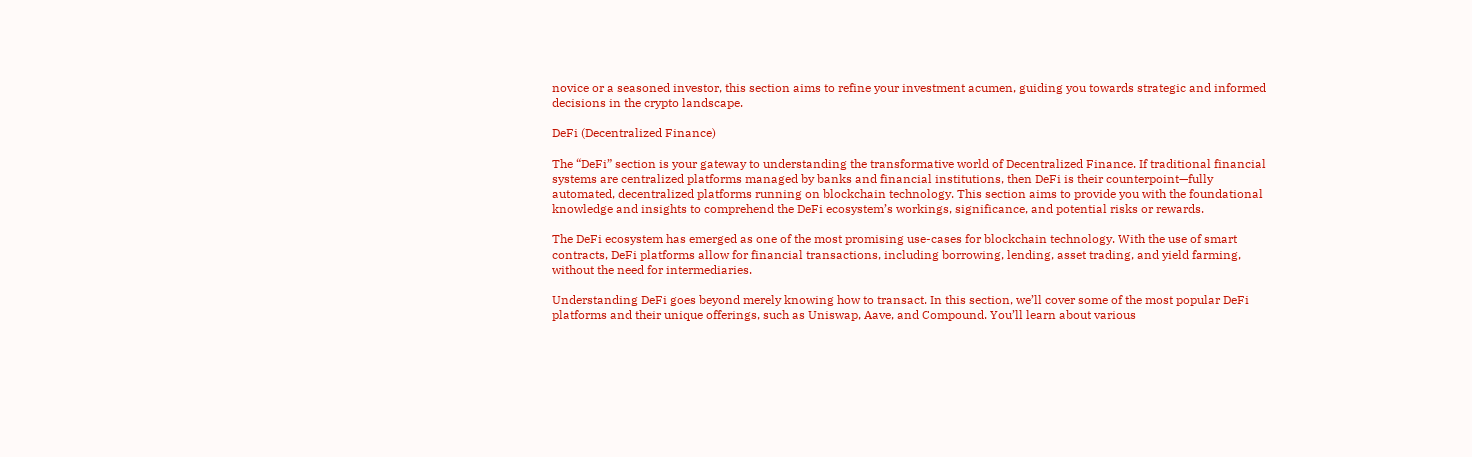novice or a seasoned investor, this section aims to refine your investment acumen, guiding you towards strategic and informed decisions in the crypto landscape.

DeFi (Decentralized Finance)

The “DeFi” section is your gateway to understanding the transformative world of Decentralized Finance. If traditional financial systems are centralized platforms managed by banks and financial institutions, then DeFi is their counterpoint—fully automated, decentralized platforms running on blockchain technology. This section aims to provide you with the foundational knowledge and insights to comprehend the DeFi ecosystem’s workings, significance, and potential risks or rewards.

The DeFi ecosystem has emerged as one of the most promising use-cases for blockchain technology. With the use of smart contracts, DeFi platforms allow for financial transactions, including borrowing, lending, asset trading, and yield farming, without the need for intermediaries.

Understanding DeFi goes beyond merely knowing how to transact. In this section, we’ll cover some of the most popular DeFi platforms and their unique offerings, such as Uniswap, Aave, and Compound. You’ll learn about various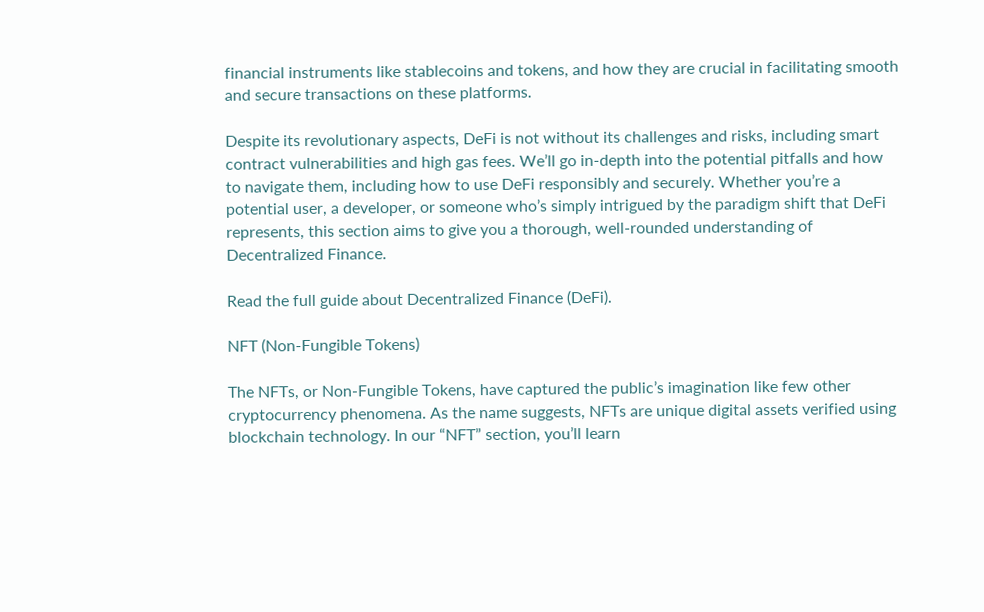financial instruments like stablecoins and tokens, and how they are crucial in facilitating smooth and secure transactions on these platforms.

Despite its revolutionary aspects, DeFi is not without its challenges and risks, including smart contract vulnerabilities and high gas fees. We’ll go in-depth into the potential pitfalls and how to navigate them, including how to use DeFi responsibly and securely. Whether you’re a potential user, a developer, or someone who’s simply intrigued by the paradigm shift that DeFi represents, this section aims to give you a thorough, well-rounded understanding of Decentralized Finance.

Read the full guide about Decentralized Finance (DeFi).

NFT (Non-Fungible Tokens)

The NFTs, or Non-Fungible Tokens, have captured the public’s imagination like few other cryptocurrency phenomena. As the name suggests, NFTs are unique digital assets verified using blockchain technology. In our “NFT” section, you’ll learn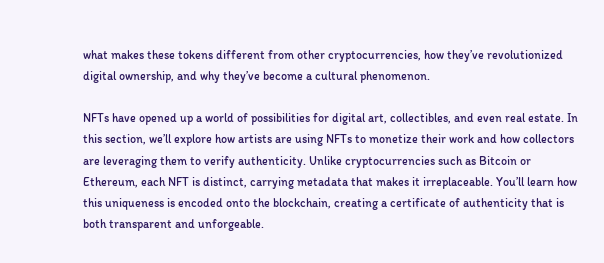what makes these tokens different from other cryptocurrencies, how they’ve revolutionized digital ownership, and why they’ve become a cultural phenomenon.

NFTs have opened up a world of possibilities for digital art, collectibles, and even real estate. In this section, we’ll explore how artists are using NFTs to monetize their work and how collectors are leveraging them to verify authenticity. Unlike cryptocurrencies such as Bitcoin or Ethereum, each NFT is distinct, carrying metadata that makes it irreplaceable. You’ll learn how this uniqueness is encoded onto the blockchain, creating a certificate of authenticity that is both transparent and unforgeable.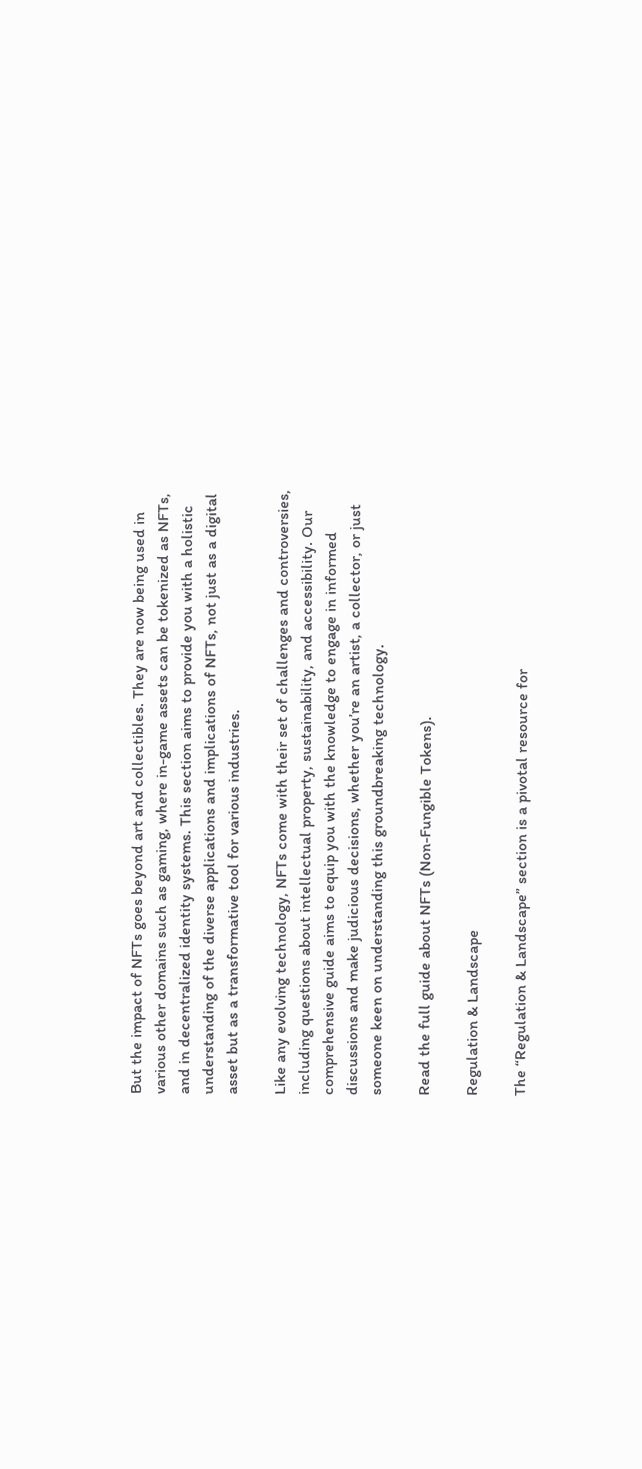But the impact of NFTs goes beyond art and collectibles. They are now being used in various other domains such as gaming, where in-game assets can be tokenized as NFTs, and in decentralized identity systems. This section aims to provide you with a holistic understanding of the diverse applications and implications of NFTs, not just as a digital asset but as a transformative tool for various industries.

Like any evolving technology, NFTs come with their set of challenges and controversies, including questions about intellectual property, sustainability, and accessibility. Our comprehensive guide aims to equip you with the knowledge to engage in informed discussions and make judicious decisions, whether you’re an artist, a collector, or just someone keen on understanding this groundbreaking technology.

Read the full guide about NFTs (Non-Fungible Tokens).

Regulation & Landscape

The “Regulation & Landscape” section is a pivotal resource for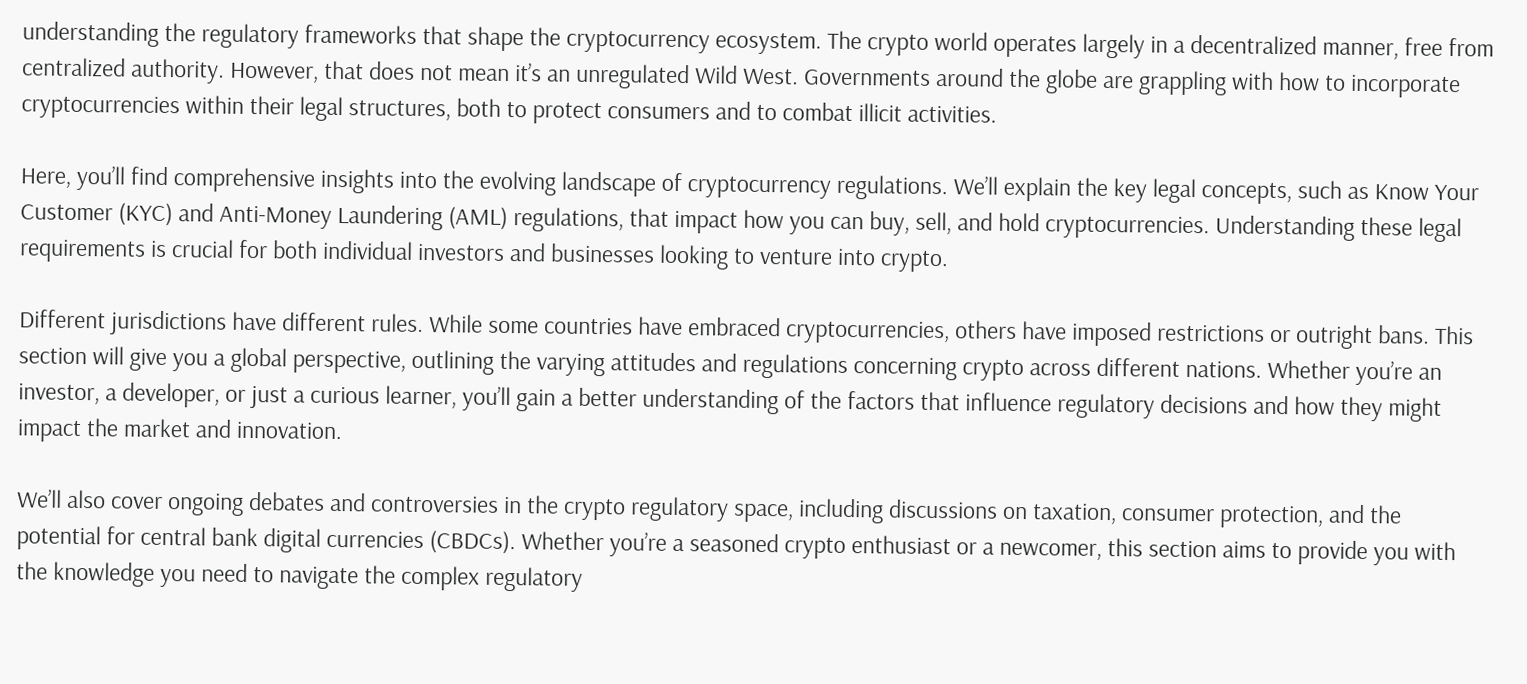understanding the regulatory frameworks that shape the cryptocurrency ecosystem. The crypto world operates largely in a decentralized manner, free from centralized authority. However, that does not mean it’s an unregulated Wild West. Governments around the globe are grappling with how to incorporate cryptocurrencies within their legal structures, both to protect consumers and to combat illicit activities.

Here, you’ll find comprehensive insights into the evolving landscape of cryptocurrency regulations. We’ll explain the key legal concepts, such as Know Your Customer (KYC) and Anti-Money Laundering (AML) regulations, that impact how you can buy, sell, and hold cryptocurrencies. Understanding these legal requirements is crucial for both individual investors and businesses looking to venture into crypto.

Different jurisdictions have different rules. While some countries have embraced cryptocurrencies, others have imposed restrictions or outright bans. This section will give you a global perspective, outlining the varying attitudes and regulations concerning crypto across different nations. Whether you’re an investor, a developer, or just a curious learner, you’ll gain a better understanding of the factors that influence regulatory decisions and how they might impact the market and innovation.

We’ll also cover ongoing debates and controversies in the crypto regulatory space, including discussions on taxation, consumer protection, and the potential for central bank digital currencies (CBDCs). Whether you’re a seasoned crypto enthusiast or a newcomer, this section aims to provide you with the knowledge you need to navigate the complex regulatory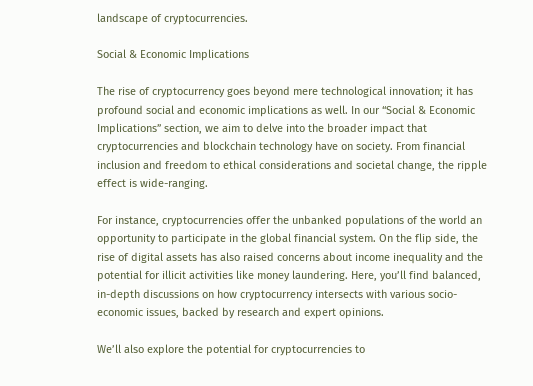landscape of cryptocurrencies.

Social & Economic Implications

The rise of cryptocurrency goes beyond mere technological innovation; it has profound social and economic implications as well. In our “Social & Economic Implications” section, we aim to delve into the broader impact that cryptocurrencies and blockchain technology have on society. From financial inclusion and freedom to ethical considerations and societal change, the ripple effect is wide-ranging.

For instance, cryptocurrencies offer the unbanked populations of the world an opportunity to participate in the global financial system. On the flip side, the rise of digital assets has also raised concerns about income inequality and the potential for illicit activities like money laundering. Here, you’ll find balanced, in-depth discussions on how cryptocurrency intersects with various socio-economic issues, backed by research and expert opinions.

We’ll also explore the potential for cryptocurrencies to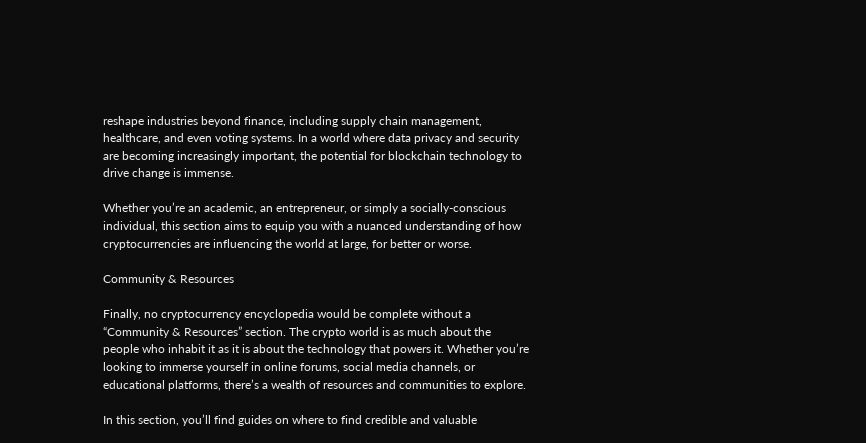reshape industries beyond finance, including supply chain management, healthcare, and even voting systems. In a world where data privacy and security are becoming increasingly important, the potential for blockchain technology to drive change is immense.

Whether you’re an academic, an entrepreneur, or simply a socially-conscious individual, this section aims to equip you with a nuanced understanding of how cryptocurrencies are influencing the world at large, for better or worse.

Community & Resources

Finally, no cryptocurrency encyclopedia would be complete without a “Community & Resources” section. The crypto world is as much about the people who inhabit it as it is about the technology that powers it. Whether you’re looking to immerse yourself in online forums, social media channels, or educational platforms, there’s a wealth of resources and communities to explore.

In this section, you’ll find guides on where to find credible and valuable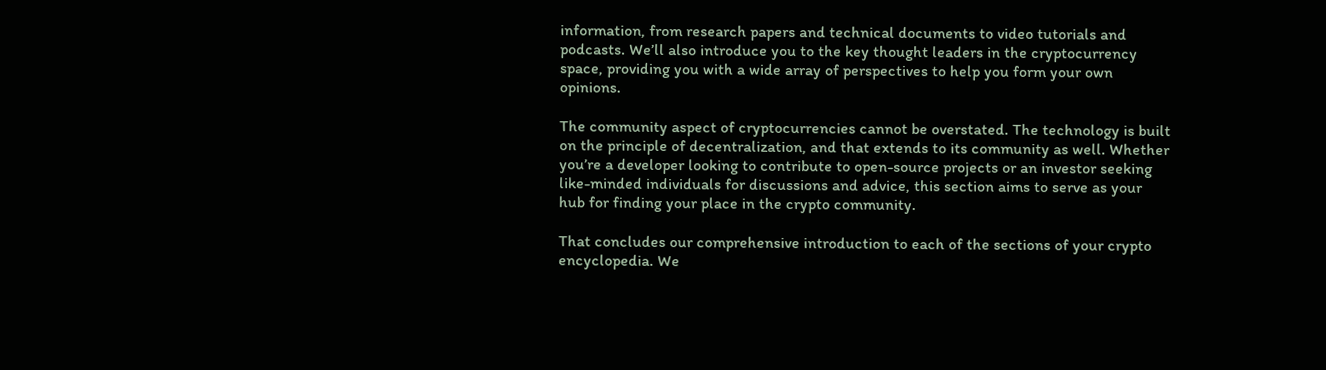information, from research papers and technical documents to video tutorials and podcasts. We’ll also introduce you to the key thought leaders in the cryptocurrency space, providing you with a wide array of perspectives to help you form your own opinions.

The community aspect of cryptocurrencies cannot be overstated. The technology is built on the principle of decentralization, and that extends to its community as well. Whether you’re a developer looking to contribute to open-source projects or an investor seeking like-minded individuals for discussions and advice, this section aims to serve as your hub for finding your place in the crypto community.

That concludes our comprehensive introduction to each of the sections of your crypto encyclopedia. We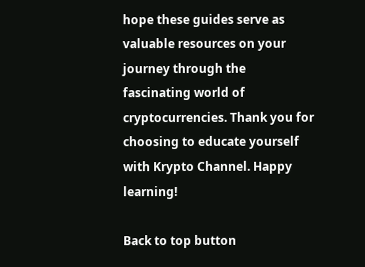hope these guides serve as valuable resources on your journey through the fascinating world of cryptocurrencies. Thank you for choosing to educate yourself with Krypto Channel. Happy learning!

Back to top button